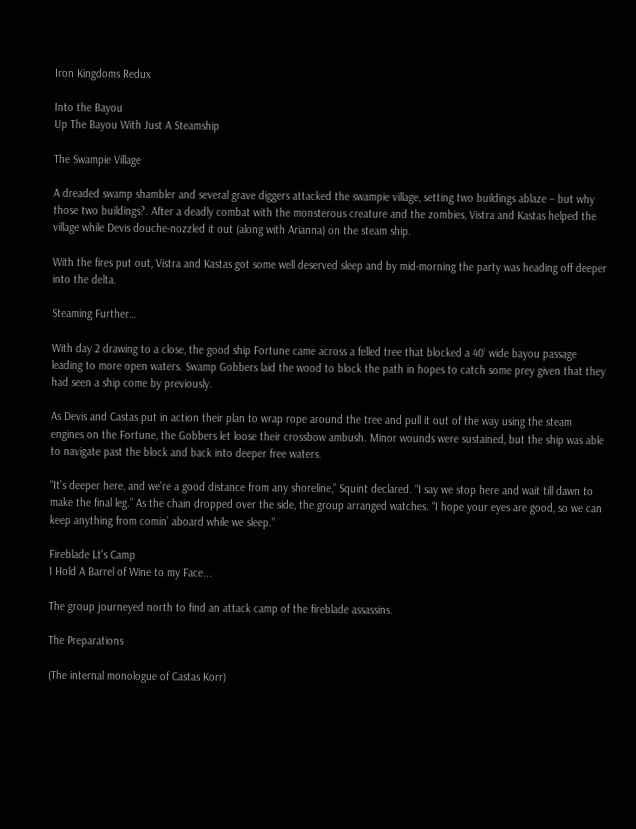Iron Kingdoms Redux

Into the Bayou
Up The Bayou With Just A Steamship

The Swampie Village

A dreaded swamp shambler and several grave diggers attacked the swampie village, setting two buildings ablaze – but why those two buildings?. After a deadly combat with the monsterous creature and the zombies, Vistra and Kastas helped the village while Devis douche-nozzled it out (along with Arianna) on the steam ship.

With the fires put out, Vistra and Kastas got some well deserved sleep and by mid-morning the party was heading off deeper into the delta.

Steaming Further…

With day 2 drawing to a close, the good ship Fortune came across a felled tree that blocked a 40’ wide bayou passage leading to more open waters. Swamp Gobbers laid the wood to block the path in hopes to catch some prey given that they had seen a ship come by previously.

As Devis and Castas put in action their plan to wrap rope around the tree and pull it out of the way using the steam engines on the Fortune, the Gobbers let loose their crossbow ambush. Minor wounds were sustained, but the ship was able to navigate past the block and back into deeper free waters.

“It’s deeper here, and we’re a good distance from any shoreline,” Squint declared. “I say we stop here and wait till dawn to make the final leg.” As the chain dropped over the side, the group arranged watches. “I hope your eyes are good, so we can keep anything from comin’ aboard while we sleep.”

Fireblade Lt's Camp
I Hold A Barrel of Wine to my Face...

The group journeyed north to find an attack camp of the fireblade assassins.

The Preparations

(The internal monologue of Castas Korr)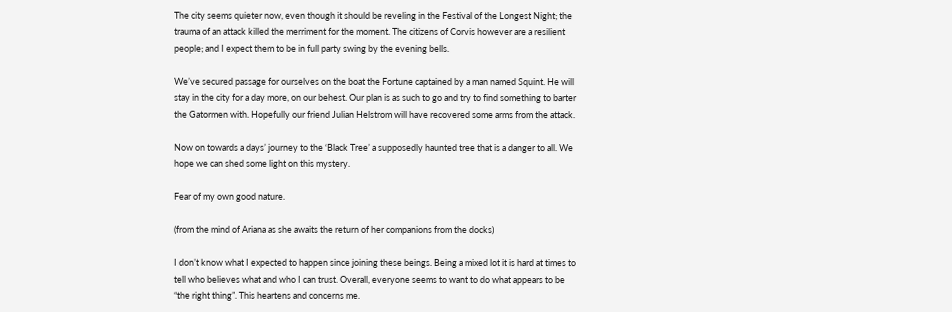The city seems quieter now, even though it should be reveling in the Festival of the Longest Night; the trauma of an attack killed the merriment for the moment. The citizens of Corvis however are a resilient people; and I expect them to be in full party swing by the evening bells.

We’ve secured passage for ourselves on the boat the Fortune captained by a man named Squint. He will stay in the city for a day more, on our behest. Our plan is as such to go and try to find something to barter the Gatormen with. Hopefully our friend Julian Helstrom will have recovered some arms from the attack.

Now on towards a days’ journey to the ‘Black Tree’ a supposedly haunted tree that is a danger to all. We hope we can shed some light on this mystery.

Fear of my own good nature.

(from the mind of Ariana as she awaits the return of her companions from the docks)

I don’t know what I expected to happen since joining these beings. Being a mixed lot it is hard at times to tell who believes what and who I can trust. Overall, everyone seems to want to do what appears to be “the right thing”. This heartens and concerns me.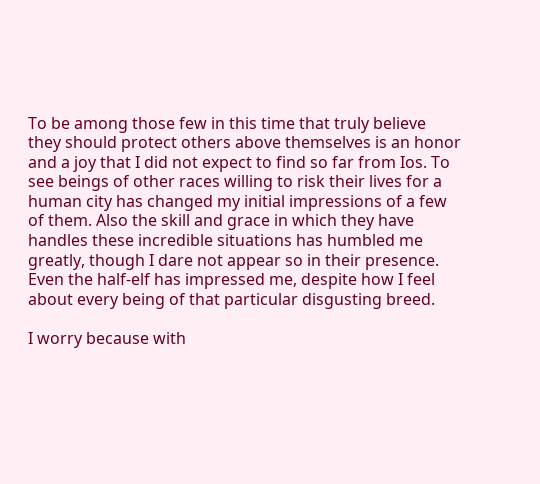To be among those few in this time that truly believe they should protect others above themselves is an honor and a joy that I did not expect to find so far from Ios. To see beings of other races willing to risk their lives for a human city has changed my initial impressions of a few of them. Also the skill and grace in which they have handles these incredible situations has humbled me greatly, though I dare not appear so in their presence. Even the half-elf has impressed me, despite how I feel about every being of that particular disgusting breed.

I worry because with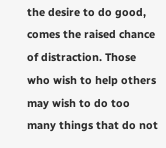the desire to do good, comes the raised chance of distraction. Those who wish to help others may wish to do too many things that do not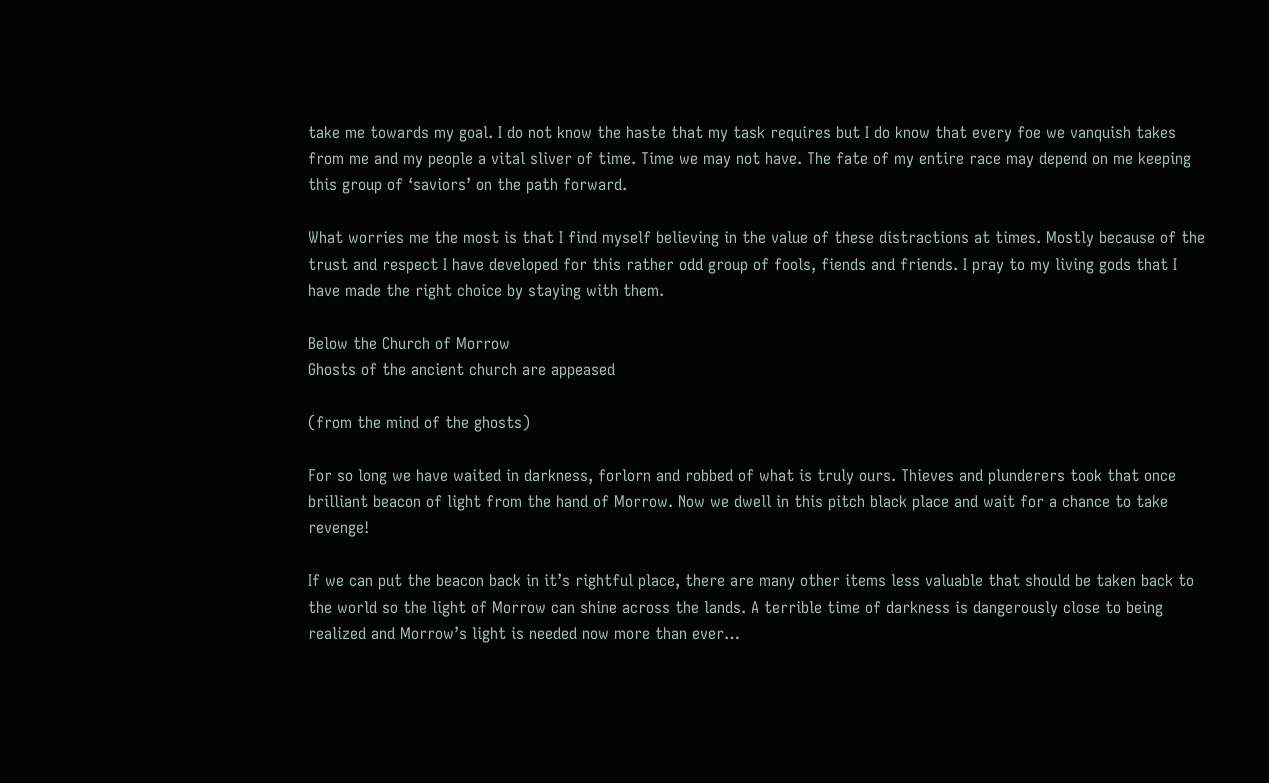take me towards my goal. I do not know the haste that my task requires but I do know that every foe we vanquish takes from me and my people a vital sliver of time. Time we may not have. The fate of my entire race may depend on me keeping this group of ‘saviors’ on the path forward.

What worries me the most is that I find myself believing in the value of these distractions at times. Mostly because of the trust and respect I have developed for this rather odd group of fools, fiends and friends. I pray to my living gods that I have made the right choice by staying with them.

Below the Church of Morrow
Ghosts of the ancient church are appeased

(from the mind of the ghosts)

For so long we have waited in darkness, forlorn and robbed of what is truly ours. Thieves and plunderers took that once brilliant beacon of light from the hand of Morrow. Now we dwell in this pitch black place and wait for a chance to take revenge!

If we can put the beacon back in it’s rightful place, there are many other items less valuable that should be taken back to the world so the light of Morrow can shine across the lands. A terrible time of darkness is dangerously close to being realized and Morrow’s light is needed now more than ever…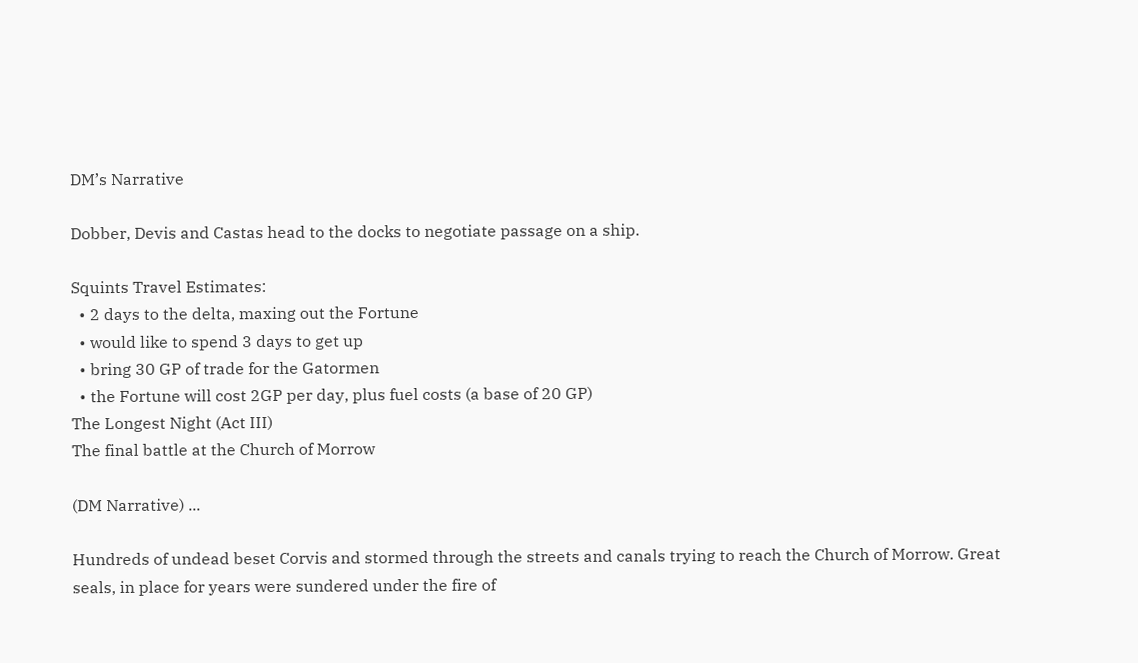DM’s Narrative

Dobber, Devis and Castas head to the docks to negotiate passage on a ship.

Squints Travel Estimates:
  • 2 days to the delta, maxing out the Fortune
  • would like to spend 3 days to get up
  • bring 30 GP of trade for the Gatormen
  • the Fortune will cost 2GP per day, plus fuel costs (a base of 20 GP)
The Longest Night (Act III)
The final battle at the Church of Morrow

(DM Narrative) ...

Hundreds of undead beset Corvis and stormed through the streets and canals trying to reach the Church of Morrow. Great seals, in place for years were sundered under the fire of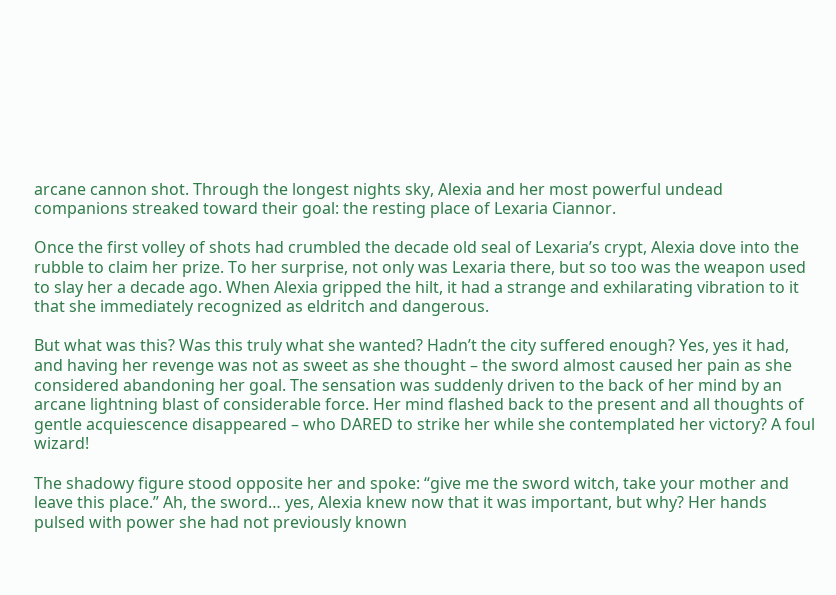arcane cannon shot. Through the longest nights sky, Alexia and her most powerful undead companions streaked toward their goal: the resting place of Lexaria Ciannor.

Once the first volley of shots had crumbled the decade old seal of Lexaria’s crypt, Alexia dove into the rubble to claim her prize. To her surprise, not only was Lexaria there, but so too was the weapon used to slay her a decade ago. When Alexia gripped the hilt, it had a strange and exhilarating vibration to it that she immediately recognized as eldritch and dangerous.

But what was this? Was this truly what she wanted? Hadn’t the city suffered enough? Yes, yes it had, and having her revenge was not as sweet as she thought – the sword almost caused her pain as she considered abandoning her goal. The sensation was suddenly driven to the back of her mind by an arcane lightning blast of considerable force. Her mind flashed back to the present and all thoughts of gentle acquiescence disappeared – who DARED to strike her while she contemplated her victory? A foul wizard!

The shadowy figure stood opposite her and spoke: “give me the sword witch, take your mother and leave this place.” Ah, the sword… yes, Alexia knew now that it was important, but why? Her hands pulsed with power she had not previously known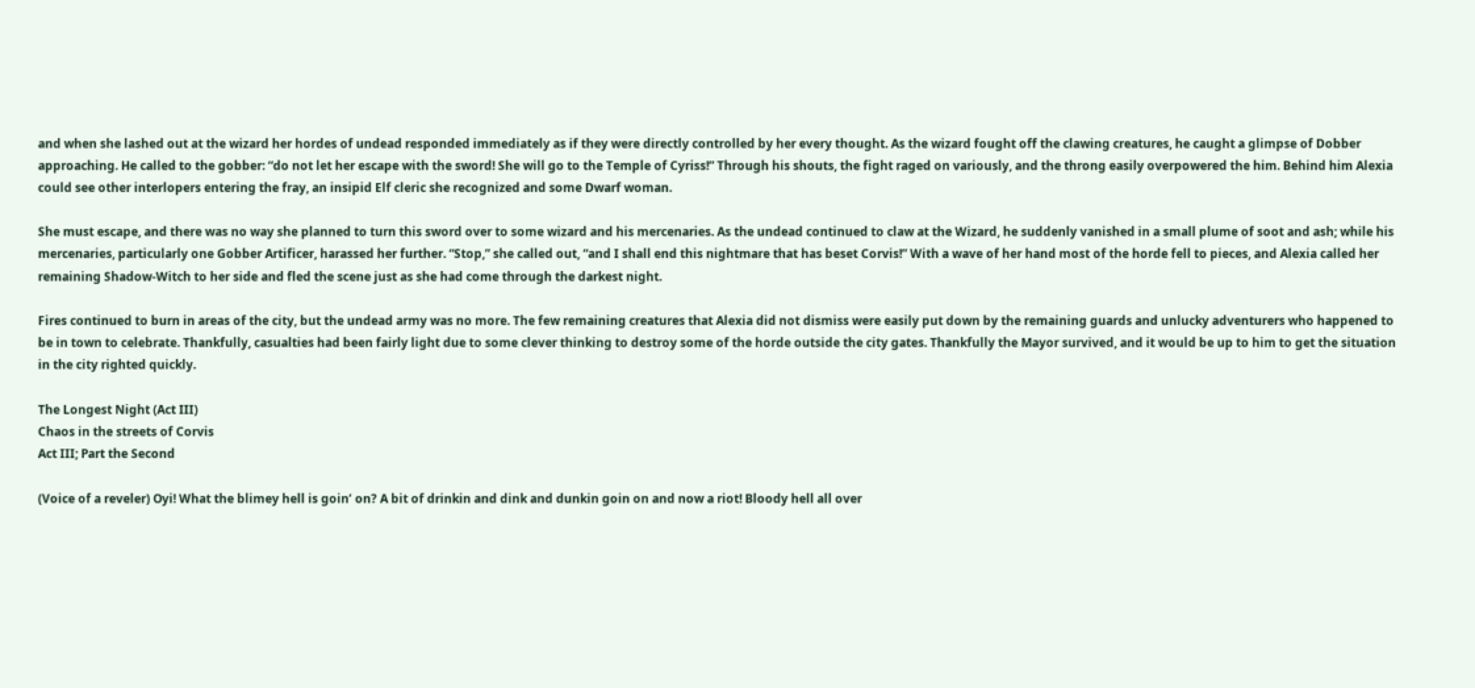and when she lashed out at the wizard her hordes of undead responded immediately as if they were directly controlled by her every thought. As the wizard fought off the clawing creatures, he caught a glimpse of Dobber approaching. He called to the gobber: “do not let her escape with the sword! She will go to the Temple of Cyriss!” Through his shouts, the fight raged on variously, and the throng easily overpowered the him. Behind him Alexia could see other interlopers entering the fray, an insipid Elf cleric she recognized and some Dwarf woman.

She must escape, and there was no way she planned to turn this sword over to some wizard and his mercenaries. As the undead continued to claw at the Wizard, he suddenly vanished in a small plume of soot and ash; while his mercenaries, particularly one Gobber Artificer, harassed her further. “Stop,” she called out, “and I shall end this nightmare that has beset Corvis!” With a wave of her hand most of the horde fell to pieces, and Alexia called her remaining Shadow-Witch to her side and fled the scene just as she had come through the darkest night.

Fires continued to burn in areas of the city, but the undead army was no more. The few remaining creatures that Alexia did not dismiss were easily put down by the remaining guards and unlucky adventurers who happened to be in town to celebrate. Thankfully, casualties had been fairly light due to some clever thinking to destroy some of the horde outside the city gates. Thankfully the Mayor survived, and it would be up to him to get the situation in the city righted quickly.

The Longest Night (Act III)
Chaos in the streets of Corvis
Act III; Part the Second

(Voice of a reveler) Oyi! What the blimey hell is goin’ on? A bit of drinkin and dink and dunkin goin on and now a riot! Bloody hell all over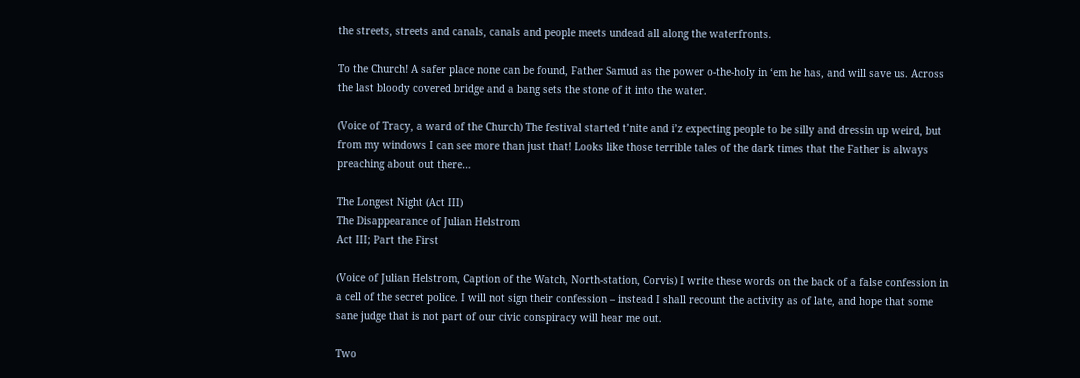the streets, streets and canals, canals and people meets undead all along the waterfronts.

To the Church! A safer place none can be found, Father Samud as the power o-the-holy in ‘em he has, and will save us. Across the last bloody covered bridge and a bang sets the stone of it into the water.

(Voice of Tracy, a ward of the Church) The festival started t’nite and i’z expecting people to be silly and dressin up weird, but from my windows I can see more than just that! Looks like those terrible tales of the dark times that the Father is always preaching about out there…

The Longest Night (Act III)
The Disappearance of Julian Helstrom
Act III; Part the First

(Voice of Julian Helstrom, Caption of the Watch, North-station, Corvis) I write these words on the back of a false confession in a cell of the secret police. I will not sign their confession – instead I shall recount the activity as of late, and hope that some sane judge that is not part of our civic conspiracy will hear me out.

Two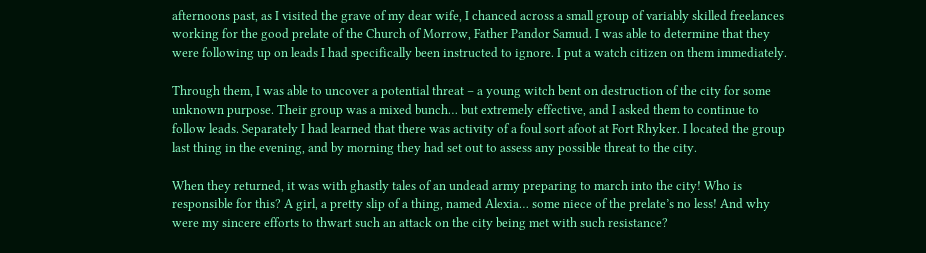afternoons past, as I visited the grave of my dear wife, I chanced across a small group of variably skilled freelances working for the good prelate of the Church of Morrow, Father Pandor Samud. I was able to determine that they were following up on leads I had specifically been instructed to ignore. I put a watch citizen on them immediately.

Through them, I was able to uncover a potential threat – a young witch bent on destruction of the city for some unknown purpose. Their group was a mixed bunch… but extremely effective, and I asked them to continue to follow leads. Separately I had learned that there was activity of a foul sort afoot at Fort Rhyker. I located the group last thing in the evening, and by morning they had set out to assess any possible threat to the city.

When they returned, it was with ghastly tales of an undead army preparing to march into the city! Who is responsible for this? A girl, a pretty slip of a thing, named Alexia… some niece of the prelate’s no less! And why were my sincere efforts to thwart such an attack on the city being met with such resistance?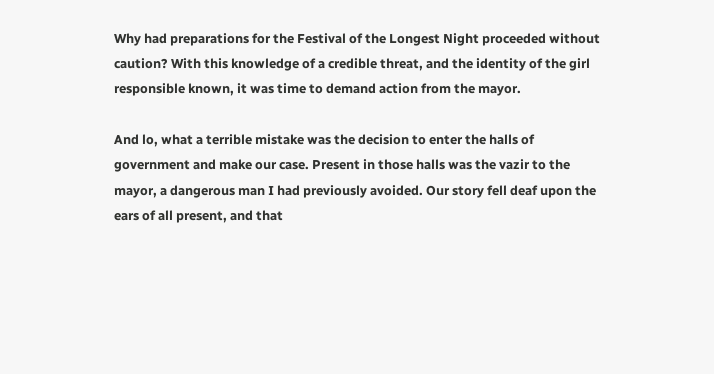Why had preparations for the Festival of the Longest Night proceeded without caution? With this knowledge of a credible threat, and the identity of the girl responsible known, it was time to demand action from the mayor.

And lo, what a terrible mistake was the decision to enter the halls of government and make our case. Present in those halls was the vazir to the mayor, a dangerous man I had previously avoided. Our story fell deaf upon the ears of all present, and that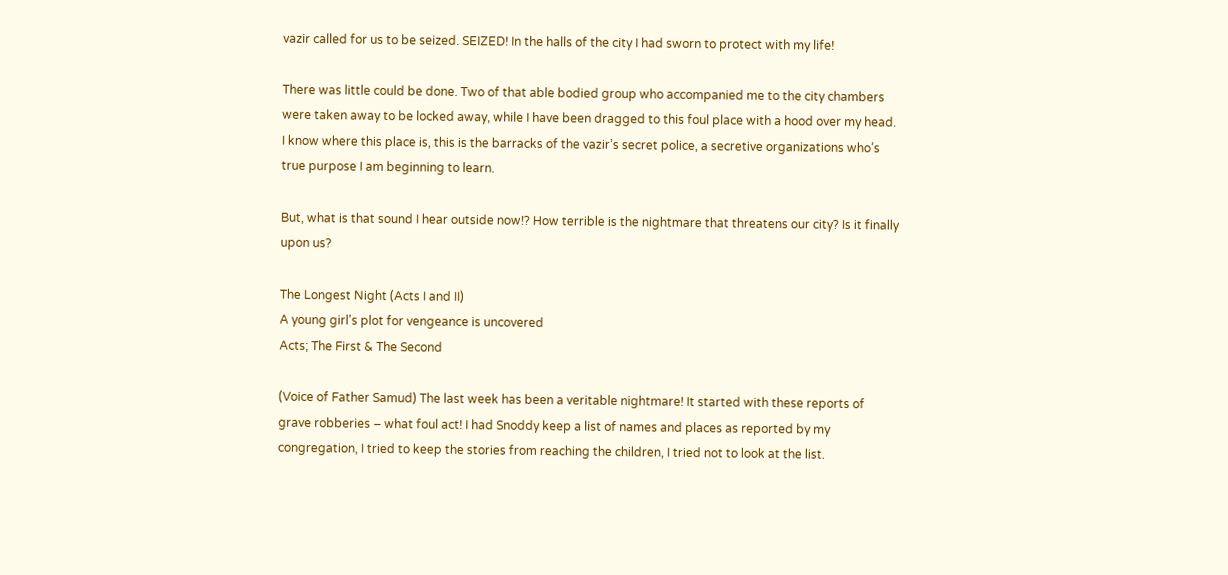vazir called for us to be seized. SEIZED! In the halls of the city I had sworn to protect with my life!

There was little could be done. Two of that able bodied group who accompanied me to the city chambers were taken away to be locked away, while I have been dragged to this foul place with a hood over my head. I know where this place is, this is the barracks of the vazir’s secret police, a secretive organizations who’s true purpose I am beginning to learn.

But, what is that sound I hear outside now!? How terrible is the nightmare that threatens our city? Is it finally upon us?

The Longest Night (Acts I and II)
A young girl's plot for vengeance is uncovered
Acts; The First & The Second

(Voice of Father Samud) The last week has been a veritable nightmare! It started with these reports of grave robberies – what foul act! I had Snoddy keep a list of names and places as reported by my congregation, I tried to keep the stories from reaching the children, I tried not to look at the list.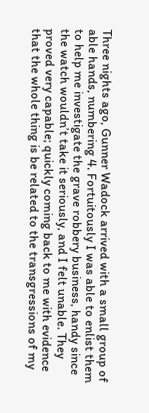Three nights ago, Gunner Wadock arrived with a small group of able hands, numbering 4. Fortuitously I was able to enlist them to help me investigate the grave robbery business, handy since the watch wouldn’t take it seriously, and I felt unable. They proved very capable; quickly coming back to me with evidence that the whole thing is be related to the transgressions of my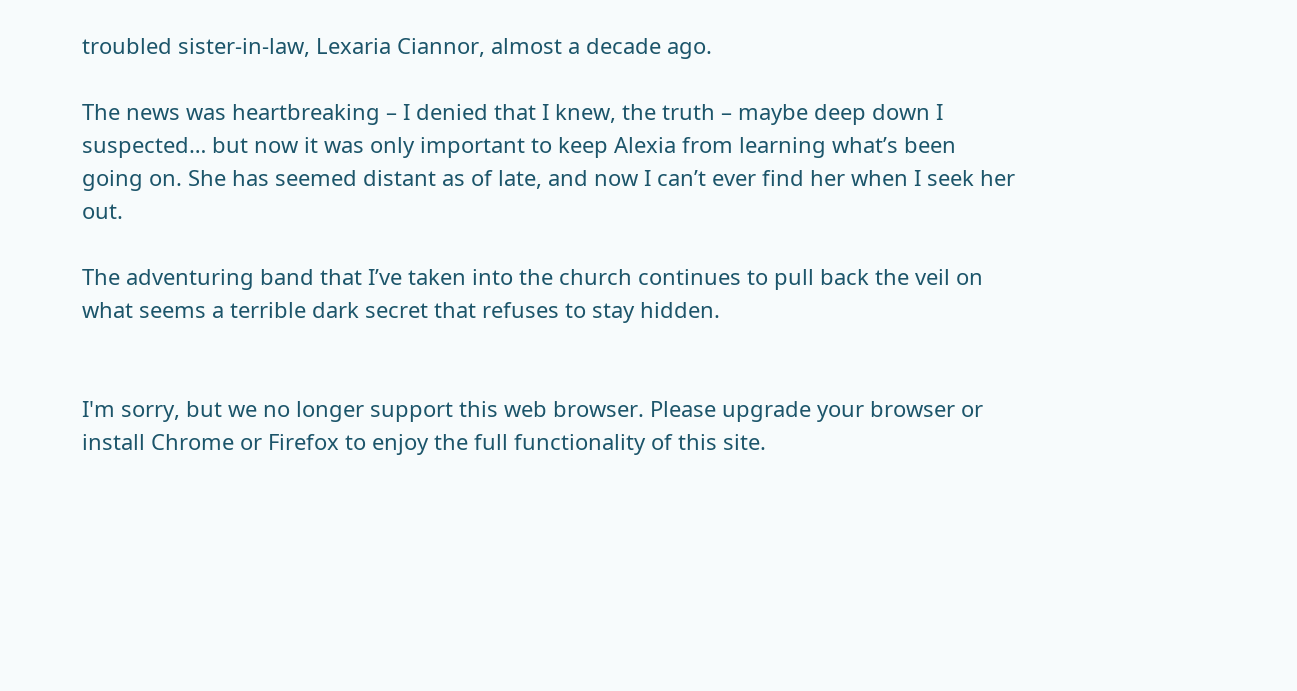troubled sister-in-law, Lexaria Ciannor, almost a decade ago.

The news was heartbreaking – I denied that I knew, the truth – maybe deep down I suspected… but now it was only important to keep Alexia from learning what’s been going on. She has seemed distant as of late, and now I can’t ever find her when I seek her out.

The adventuring band that I’ve taken into the church continues to pull back the veil on what seems a terrible dark secret that refuses to stay hidden.


I'm sorry, but we no longer support this web browser. Please upgrade your browser or install Chrome or Firefox to enjoy the full functionality of this site.